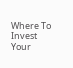Where To Invest Your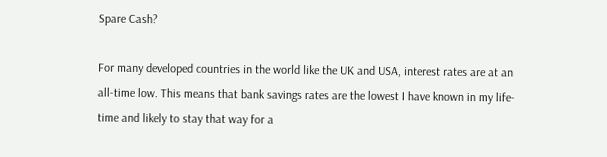Spare Cash?

For many developed countries in the world like the UK and USA, interest rates are at an all-time low. This means that bank savings rates are the lowest I have known in my life-time and likely to stay that way for a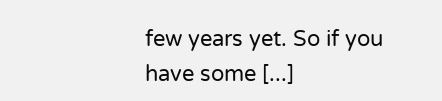few years yet. So if you have some [...]